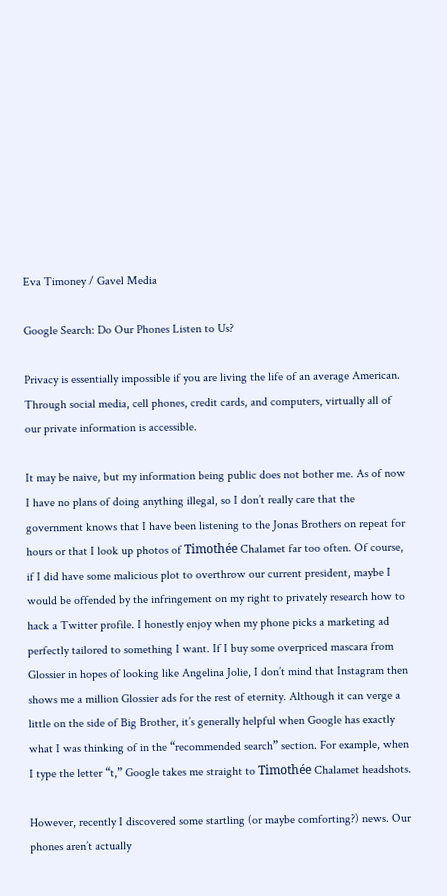Eva Timoney / Gavel Media

Google Search: Do Our Phones Listen to Us?

Privacy is essentially impossible if you are living the life of an average American. Through social media, cell phones, credit cards, and computers, virtually all of our private information is accessible.

It may be naive, but my information being public does not bother me. As of now I have no plans of doing anything illegal, so I don’t really care that the government knows that I have been listening to the Jonas Brothers on repeat for hours or that I look up photos of Timothée Chalamet far too often. Of course, if I did have some malicious plot to overthrow our current president, maybe I would be offended by the infringement on my right to privately research how to hack a Twitter profile. I honestly enjoy when my phone picks a marketing ad perfectly tailored to something I want. If I buy some overpriced mascara from Glossier in hopes of looking like Angelina Jolie, I don’t mind that Instagram then shows me a million Glossier ads for the rest of eternity. Although it can verge a little on the side of Big Brother, it’s generally helpful when Google has exactly what I was thinking of in the “recommended search” section. For example, when I type the letter “t,” Google takes me straight to Timothée Chalamet headshots.

However, recently I discovered some startling (or maybe comforting?) news. Our phones aren’t actually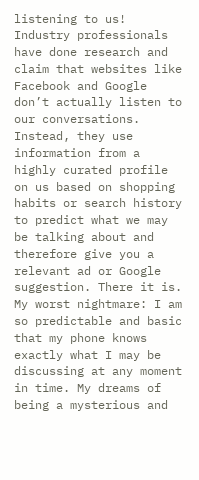listening to us! Industry professionals have done research and claim that websites like Facebook and Google don’t actually listen to our conversations. Instead, they use information from a highly curated profile on us based on shopping habits or search history to predict what we may be talking about and therefore give you a relevant ad or Google suggestion. There it is. My worst nightmare: I am so predictable and basic that my phone knows exactly what I may be discussing at any moment in time. My dreams of being a mysterious and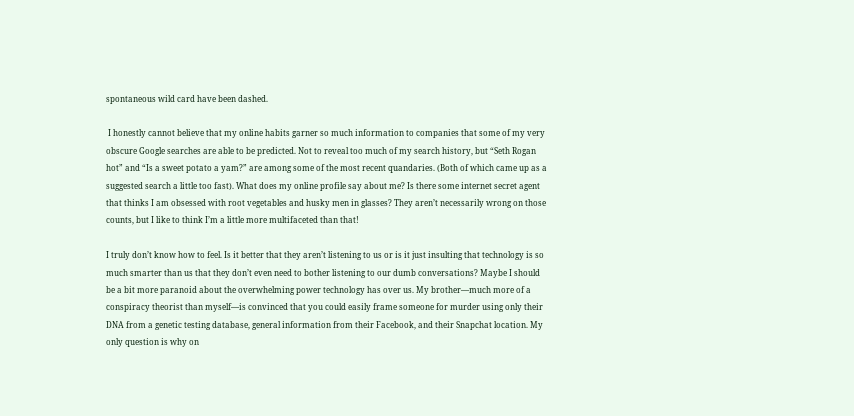spontaneous wild card have been dashed.

 I honestly cannot believe that my online habits garner so much information to companies that some of my very obscure Google searches are able to be predicted. Not to reveal too much of my search history, but “Seth Rogan hot” and “Is a sweet potato a yam?” are among some of the most recent quandaries. (Both of which came up as a suggested search a little too fast). What does my online profile say about me? Is there some internet secret agent that thinks I am obsessed with root vegetables and husky men in glasses? They aren’t necessarily wrong on those counts, but I like to think I’m a little more multifaceted than that!

I truly don’t know how to feel. Is it better that they aren’t listening to us or is it just insulting that technology is so much smarter than us that they don’t even need to bother listening to our dumb conversations? Maybe I should be a bit more paranoid about the overwhelming power technology has over us. My brother—much more of a conspiracy theorist than myself—is convinced that you could easily frame someone for murder using only their DNA from a genetic testing database, general information from their Facebook, and their Snapchat location. My only question is why on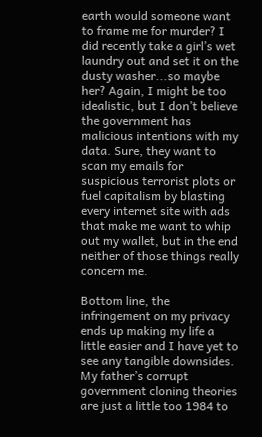earth would someone want to frame me for murder? I did recently take a girl’s wet laundry out and set it on the dusty washer...so maybe her? Again, I might be too idealistic, but I don’t believe the government has malicious intentions with my data. Sure, they want to scan my emails for suspicious terrorist plots or fuel capitalism by blasting every internet site with ads that make me want to whip out my wallet, but in the end neither of those things really concern me.

Bottom line, the infringement on my privacy ends up making my life a little easier and I have yet to see any tangible downsides. My father’s corrupt government cloning theories are just a little too 1984 to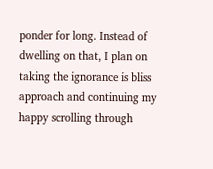ponder for long. Instead of dwelling on that, I plan on taking the ignorance is bliss approach and continuing my happy scrolling through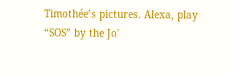Timothée’s pictures. Alexa, play “SOS” by the Jo'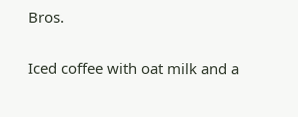Bros.

Iced coffee with oat milk and a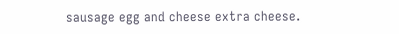sausage egg and cheese extra cheese.